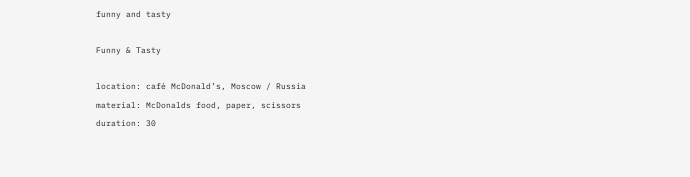funny and tasty

Funny & Tasty

location: café McDonald’s, Moscow / Russia
material: McDonalds food, paper, scissors
duration: 30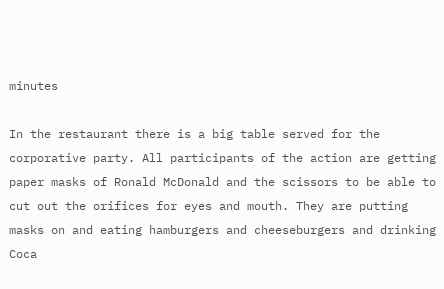minutes

In the restaurant there is a big table served for the corporative party. All participants of the action are getting paper masks of Ronald McDonald and the scissors to be able to cut out the orifices for eyes and mouth. They are putting masks on and eating hamburgers and cheeseburgers and drinking Coca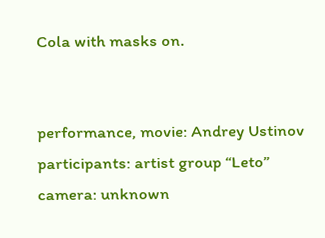Cola with masks on.


performance, movie: Andrey Ustinov
participants: artist group “Leto”
camera: unknown